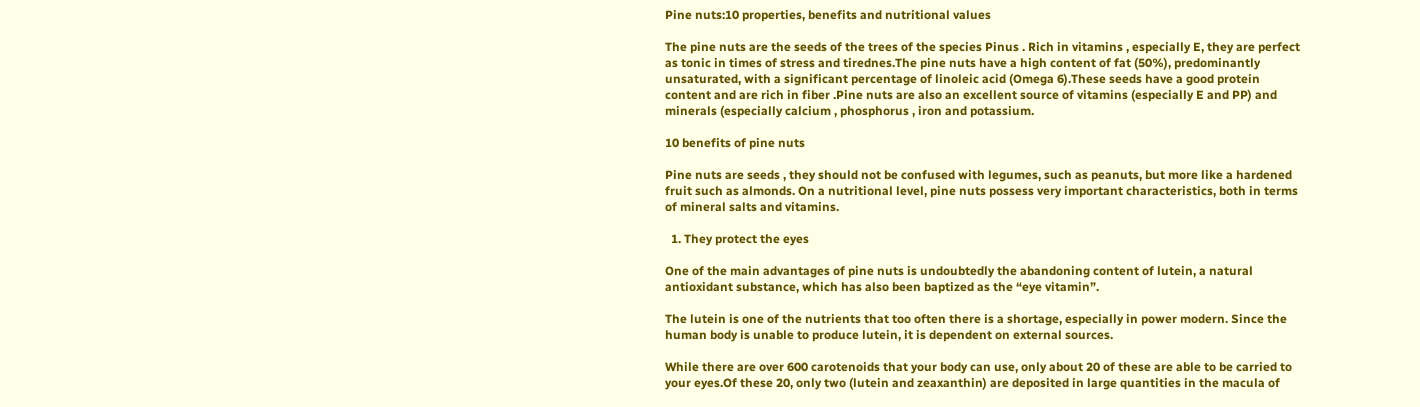Pine nuts:10 properties, benefits and nutritional values

The pine nuts are the seeds of the trees of the species Pinus . Rich in vitamins , especially E, they are perfect as tonic in times of stress and tirednes.The pine nuts have a high content of fat (50%), predominantly unsaturated, with a significant percentage of linoleic acid (Omega 6).These seeds have a good protein content and are rich in fiber .Pine nuts are also an excellent source of vitamins (especially E and PP) and minerals (especially calcium , phosphorus , iron and potassium.

10 benefits of pine nuts

Pine nuts are seeds , they should not be confused with legumes, such as peanuts, but more like a hardened fruit such as almonds. On a nutritional level, pine nuts possess very important characteristics, both in terms of mineral salts and vitamins.

  1. They protect the eyes

One of the main advantages of pine nuts is undoubtedly the abandoning content of lutein, a natural antioxidant substance, which has also been baptized as the “eye vitamin”.

The lutein is one of the nutrients that too often there is a shortage, especially in power modern. Since the human body is unable to produce lutein, it is dependent on external sources.

While there are over 600 carotenoids that your body can use, only about 20 of these are able to be carried to your eyes.Of these 20, only two (lutein and zeaxanthin) are deposited in large quantities in the macula of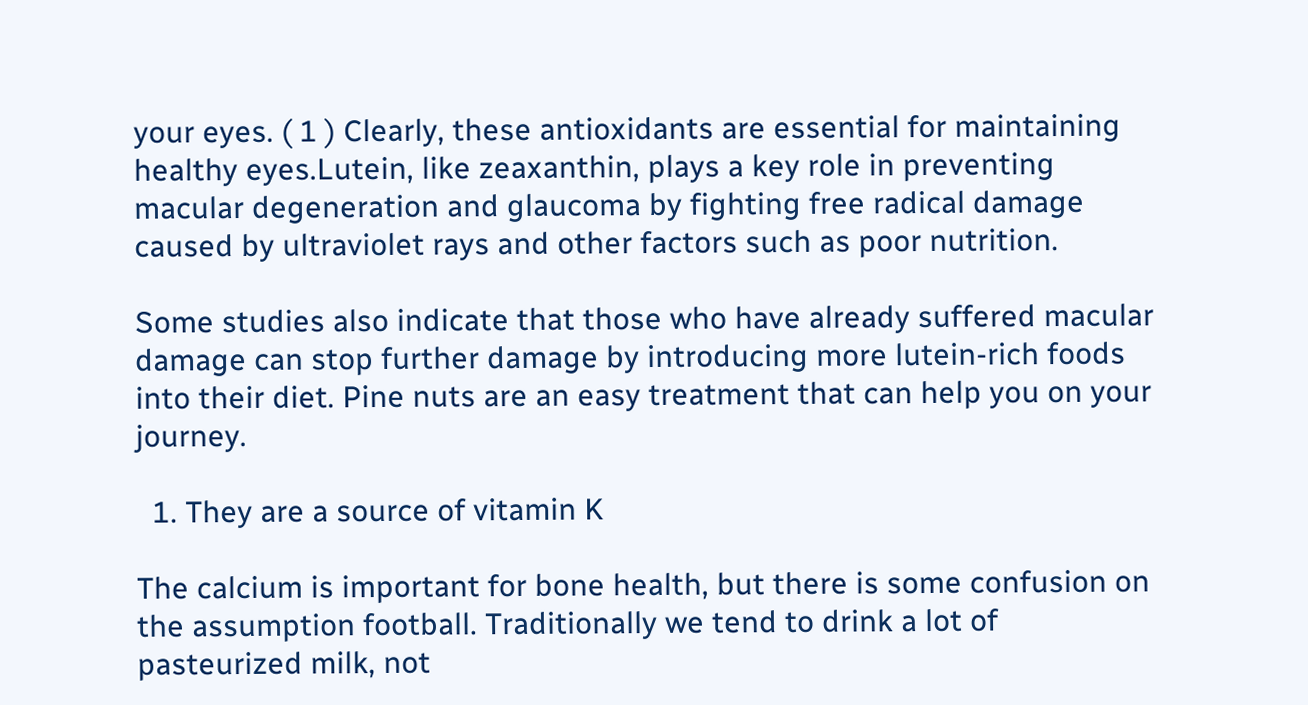your eyes. ( 1 ) Clearly, these antioxidants are essential for maintaining healthy eyes.Lutein, like zeaxanthin, plays a key role in preventing macular degeneration and glaucoma by fighting free radical damage caused by ultraviolet rays and other factors such as poor nutrition.

Some studies also indicate that those who have already suffered macular damage can stop further damage by introducing more lutein-rich foods into their diet. Pine nuts are an easy treatment that can help you on your journey.

  1. They are a source of vitamin K

The calcium is important for bone health, but there is some confusion on the assumption football. Traditionally we tend to drink a lot of pasteurized milk, not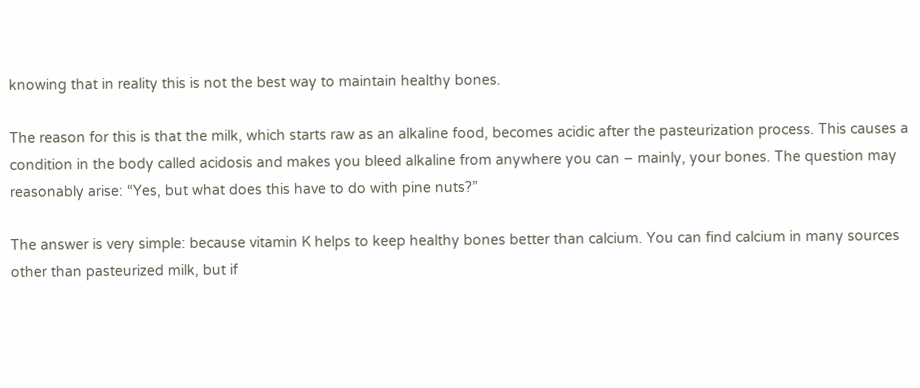knowing that in reality this is not the best way to maintain healthy bones.

The reason for this is that the milk, which starts raw as an alkaline food, becomes acidic after the pasteurization process. This causes a condition in the body called acidosis and makes you bleed alkaline from anywhere you can – mainly, your bones. The question may reasonably arise: “Yes, but what does this have to do with pine nuts?”

The answer is very simple: because vitamin K helps to keep healthy bones better than calcium. You can find calcium in many sources other than pasteurized milk, but if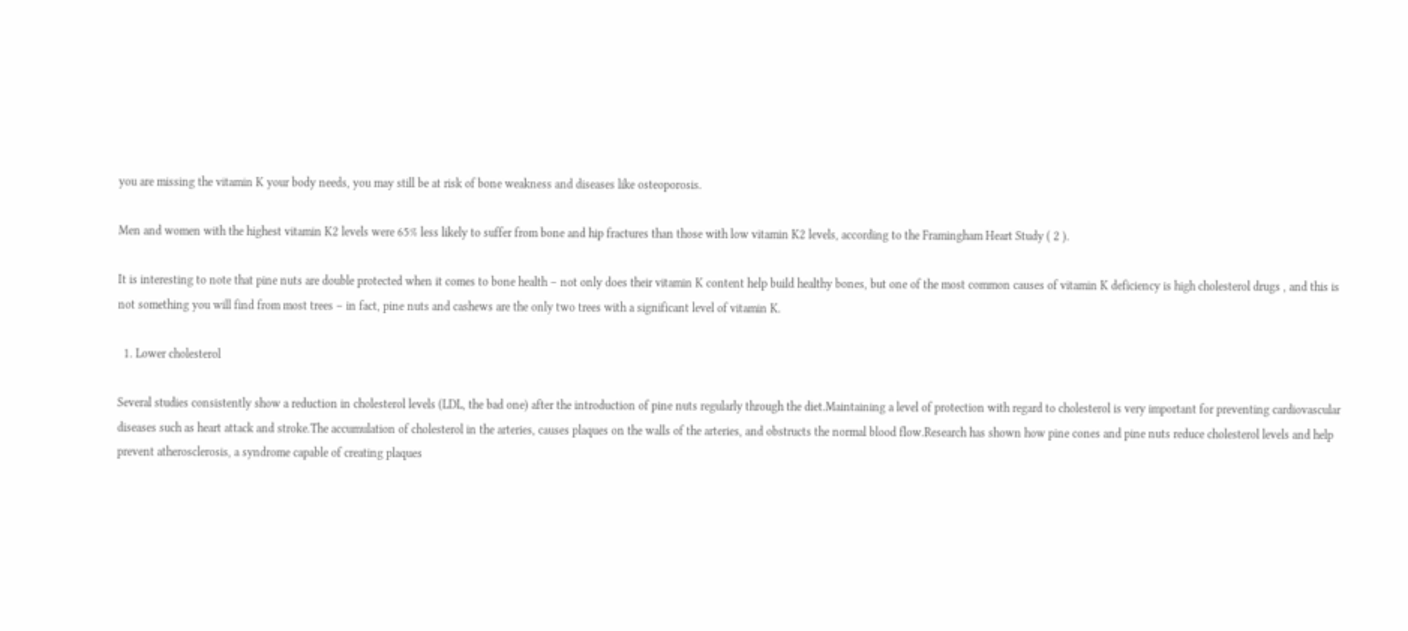you are missing the vitamin K your body needs, you may still be at risk of bone weakness and diseases like osteoporosis.

Men and women with the highest vitamin K2 levels were 65% less likely to suffer from bone and hip fractures than those with low vitamin K2 levels, according to the Framingham Heart Study ( 2 ).

It is interesting to note that pine nuts are double protected when it comes to bone health – not only does their vitamin K content help build healthy bones, but one of the most common causes of vitamin K deficiency is high cholesterol drugs , and this is not something you will find from most trees – in fact, pine nuts and cashews are the only two trees with a significant level of vitamin K.

  1. Lower cholesterol

Several studies consistently show a reduction in cholesterol levels (LDL, the bad one) after the introduction of pine nuts regularly through the diet.Maintaining a level of protection with regard to cholesterol is very important for preventing cardiovascular diseases such as heart attack and stroke.The accumulation of cholesterol in the arteries, causes plaques on the walls of the arteries, and obstructs the normal blood flow.Research has shown how pine cones and pine nuts reduce cholesterol levels and help prevent atherosclerosis, a syndrome capable of creating plaques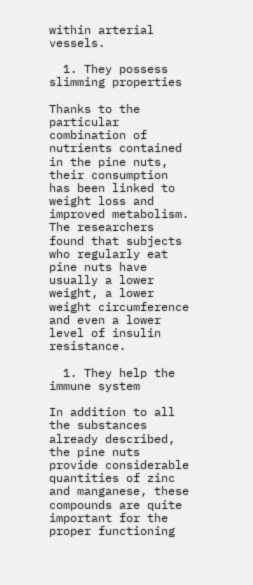within arterial vessels.

  1. They possess slimming properties

Thanks to the particular combination of nutrients contained in the pine nuts, their consumption has been linked to weight loss and improved metabolism. The researchers found that subjects who regularly eat pine nuts have usually a lower weight, a lower weight circumference and even a lower level of insulin resistance.

  1. They help the immune system

In addition to all the substances already described, the pine nuts provide considerable quantities of zinc and manganese, these compounds are quite important for the proper functioning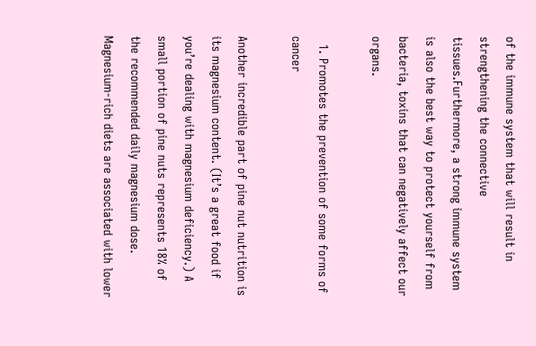of the immune system that will result in strengthening the connective tissues.Furthermore, a strong immune system is also the best way to protect yourself from bacteria, toxins that can negatively affect our organs.

  1. Promotes the prevention of some forms of cancer

Another incredible part of pine nut nutrition is its magnesium content. (It’s a great food if you’re dealing with magnesium deficiency.) A small portion of pine nuts represents 18% of the recommended daily magnesium dose. Magnesium-rich diets are associated with lower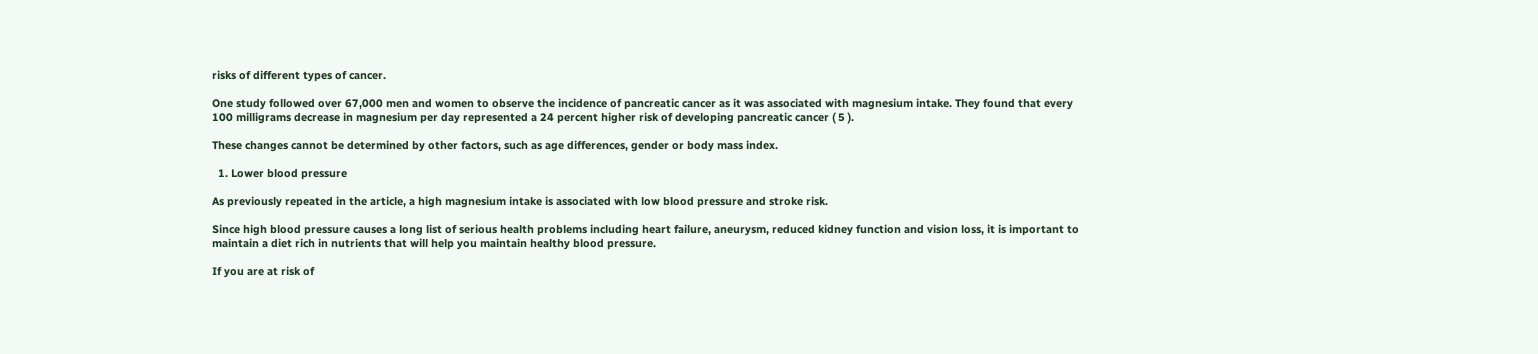risks of different types of cancer.

One study followed over 67,000 men and women to observe the incidence of pancreatic cancer as it was associated with magnesium intake. They found that every 100 milligrams decrease in magnesium per day represented a 24 percent higher risk of developing pancreatic cancer ( 5 ).

These changes cannot be determined by other factors, such as age differences, gender or body mass index.

  1. Lower blood pressure

As previously repeated in the article, a high magnesium intake is associated with low blood pressure and stroke risk.

Since high blood pressure causes a long list of serious health problems including heart failure, aneurysm, reduced kidney function and vision loss, it is important to maintain a diet rich in nutrients that will help you maintain healthy blood pressure.

If you are at risk of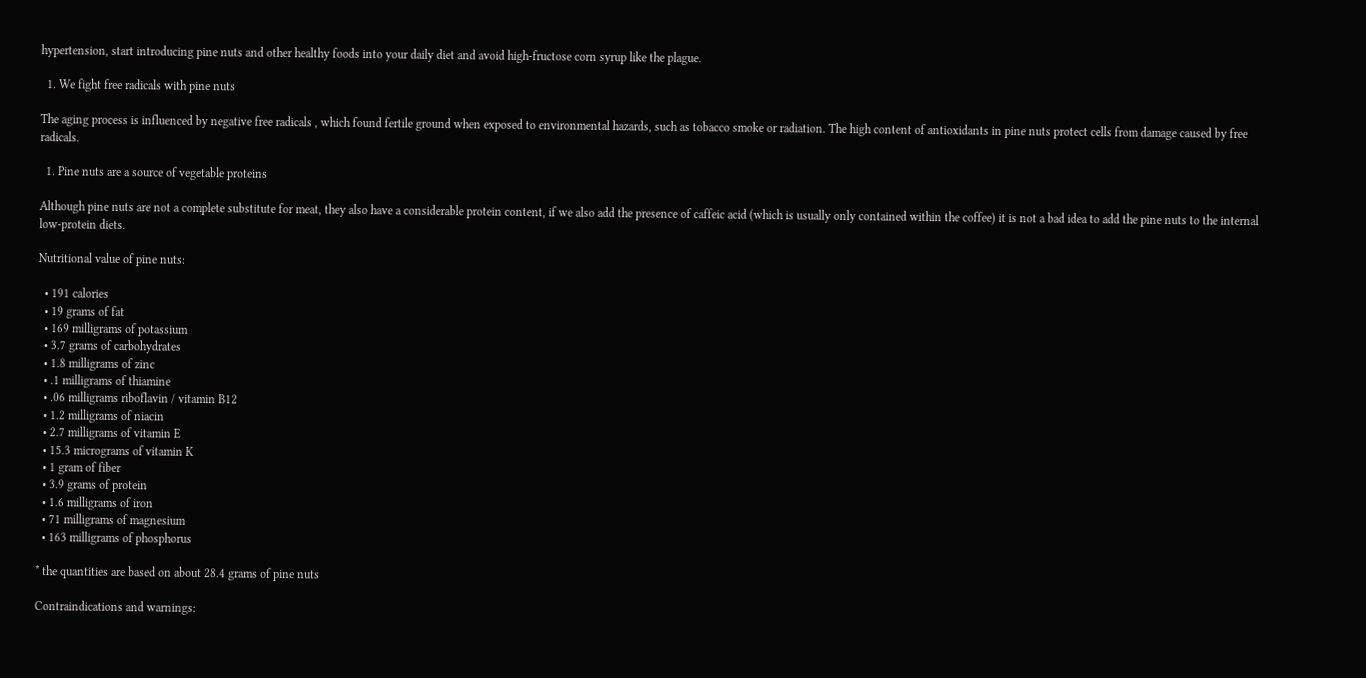hypertension, start introducing pine nuts and other healthy foods into your daily diet and avoid high-fructose corn syrup like the plague.

  1. We fight free radicals with pine nuts

The aging process is influenced by negative free radicals , which found fertile ground when exposed to environmental hazards, such as tobacco smoke or radiation. The high content of antioxidants in pine nuts protect cells from damage caused by free radicals.

  1. Pine nuts are a source of vegetable proteins

Although pine nuts are not a complete substitute for meat, they also have a considerable protein content, if we also add the presence of caffeic acid (which is usually only contained within the coffee) it is not a bad idea to add the pine nuts to the internal low-protein diets.

Nutritional value of pine nuts:

  • 191 calories
  • 19 grams of fat
  • 169 milligrams of potassium
  • 3.7 grams of carbohydrates
  • 1.8 milligrams of zinc
  • .1 milligrams of thiamine
  • .06 milligrams riboflavin / vitamin B12
  • 1.2 milligrams of niacin
  • 2.7 milligrams of vitamin E
  • 15.3 micrograms of vitamin K
  • 1 gram of fiber
  • 3.9 grams of protein
  • 1.6 milligrams of iron
  • 71 milligrams of magnesium
  • 163 milligrams of phosphorus

* the quantities are based on about 28.4 grams of pine nuts

Contraindications and warnings: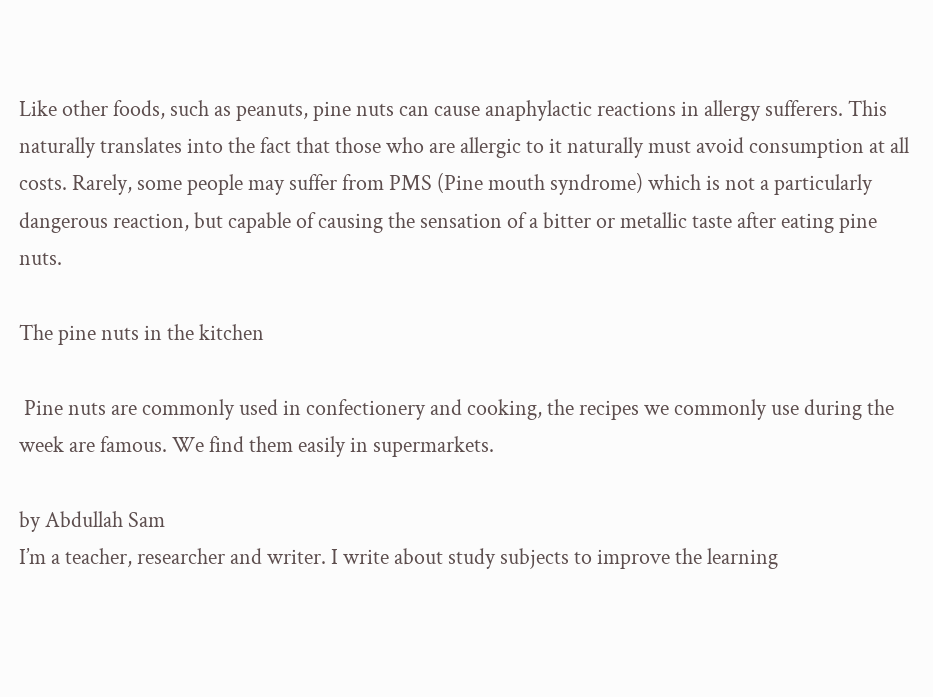Like other foods, such as peanuts, pine nuts can cause anaphylactic reactions in allergy sufferers. This naturally translates into the fact that those who are allergic to it naturally must avoid consumption at all costs. Rarely, some people may suffer from PMS (Pine mouth syndrome) which is not a particularly dangerous reaction, but capable of causing the sensation of a bitter or metallic taste after eating pine nuts.

The pine nuts in the kitchen

 Pine nuts are commonly used in confectionery and cooking, the recipes we commonly use during the week are famous. We find them easily in supermarkets.

by Abdullah Sam
I’m a teacher, researcher and writer. I write about study subjects to improve the learning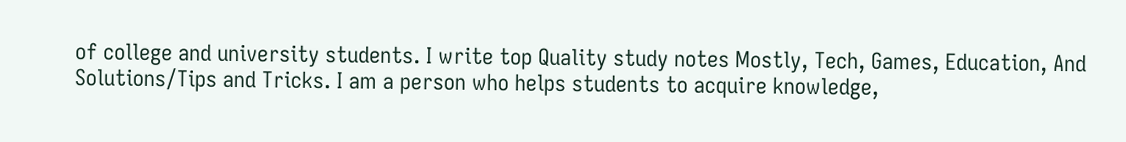of college and university students. I write top Quality study notes Mostly, Tech, Games, Education, And Solutions/Tips and Tricks. I am a person who helps students to acquire knowledge,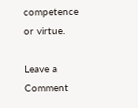competence or virtue.

Leave a Comment